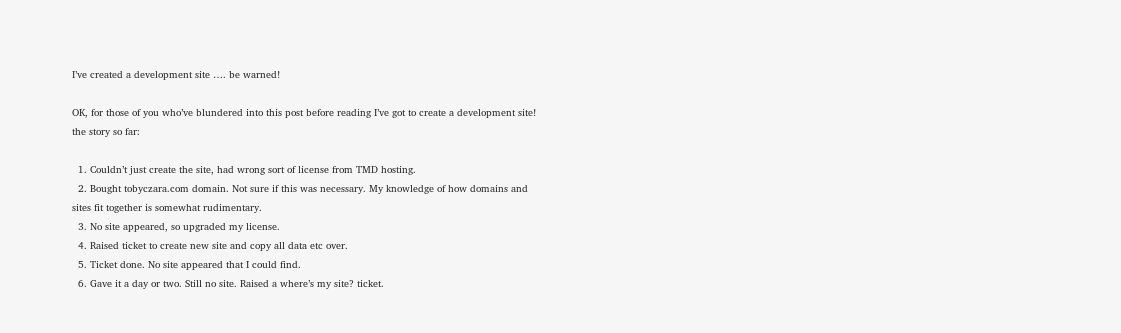I’ve created a development site …. be warned!

OK, for those of you who’ve blundered into this post before reading I’ve got to create a development site! the story so far:

  1. Couldn’t just create the site, had wrong sort of license from TMD hosting.
  2. Bought tobyczara.com domain. Not sure if this was necessary. My knowledge of how domains and sites fit together is somewhat rudimentary.
  3. No site appeared, so upgraded my license.
  4. Raised ticket to create new site and copy all data etc over.
  5. Ticket done. No site appeared that I could find.
  6. Gave it a day or two. Still no site. Raised a where’s my site? ticket.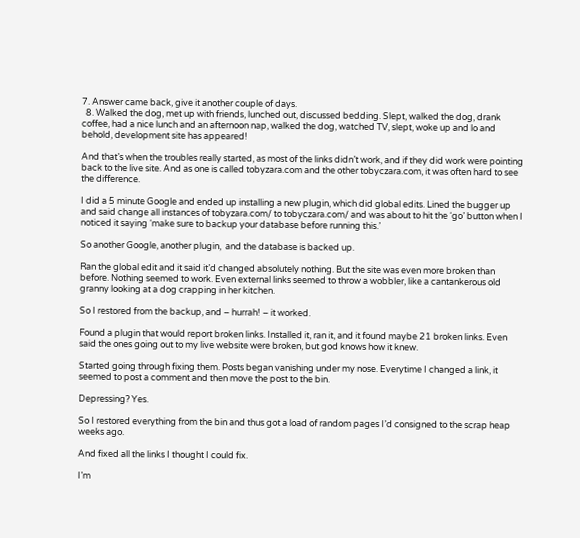7. Answer came back, give it another couple of days.
  8. Walked the dog, met up with friends, lunched out, discussed bedding. Slept, walked the dog, drank coffee, had a nice lunch and an afternoon nap, walked the dog, watched TV, slept, woke up and lo and behold, development site has appeared!

And that’s when the troubles really started, as most of the links didn’t work, and if they did work were pointing back to the live site. And as one is called tobyzara.com and the other tobyczara.com, it was often hard to see the difference.

I did a 5 minute Google and ended up installing a new plugin, which did global edits. Lined the bugger up and said change all instances of tobyzara.com/ to tobyczara.com/ and was about to hit the ‘go’ button when I noticed it saying ‘make sure to backup your database before running this.’

So another Google, another plugin,  and the database is backed up.

Ran the global edit and it said it’d changed absolutely nothing. But the site was even more broken than before. Nothing seemed to work. Even external links seemed to throw a wobbler, like a cantankerous old granny looking at a dog crapping in her kitchen.

So I restored from the backup, and – hurrah! – it worked.

Found a plugin that would report broken links. Installed it, ran it, and it found maybe 21 broken links. Even said the ones going out to my live website were broken, but god knows how it knew.

Started going through fixing them. Posts began vanishing under my nose. Everytime I changed a link, it seemed to post a comment and then move the post to the bin.

Depressing? Yes.

So I restored everything from the bin and thus got a load of random pages I’d consigned to the scrap heap weeks ago.

And fixed all the links I thought I could fix.

I’m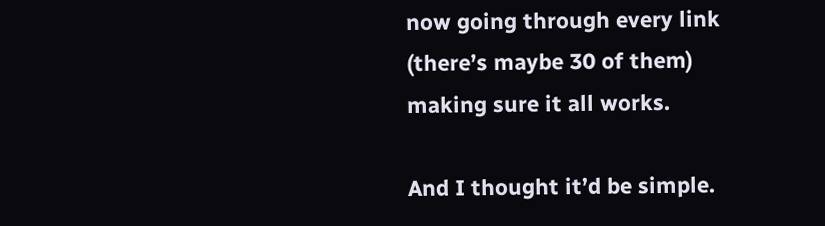now going through every link (there’s maybe 30 of them) making sure it all works.

And I thought it’d be simple.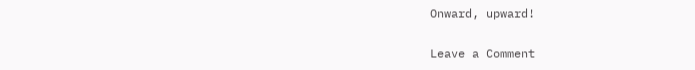Onward, upward!

Leave a Comment